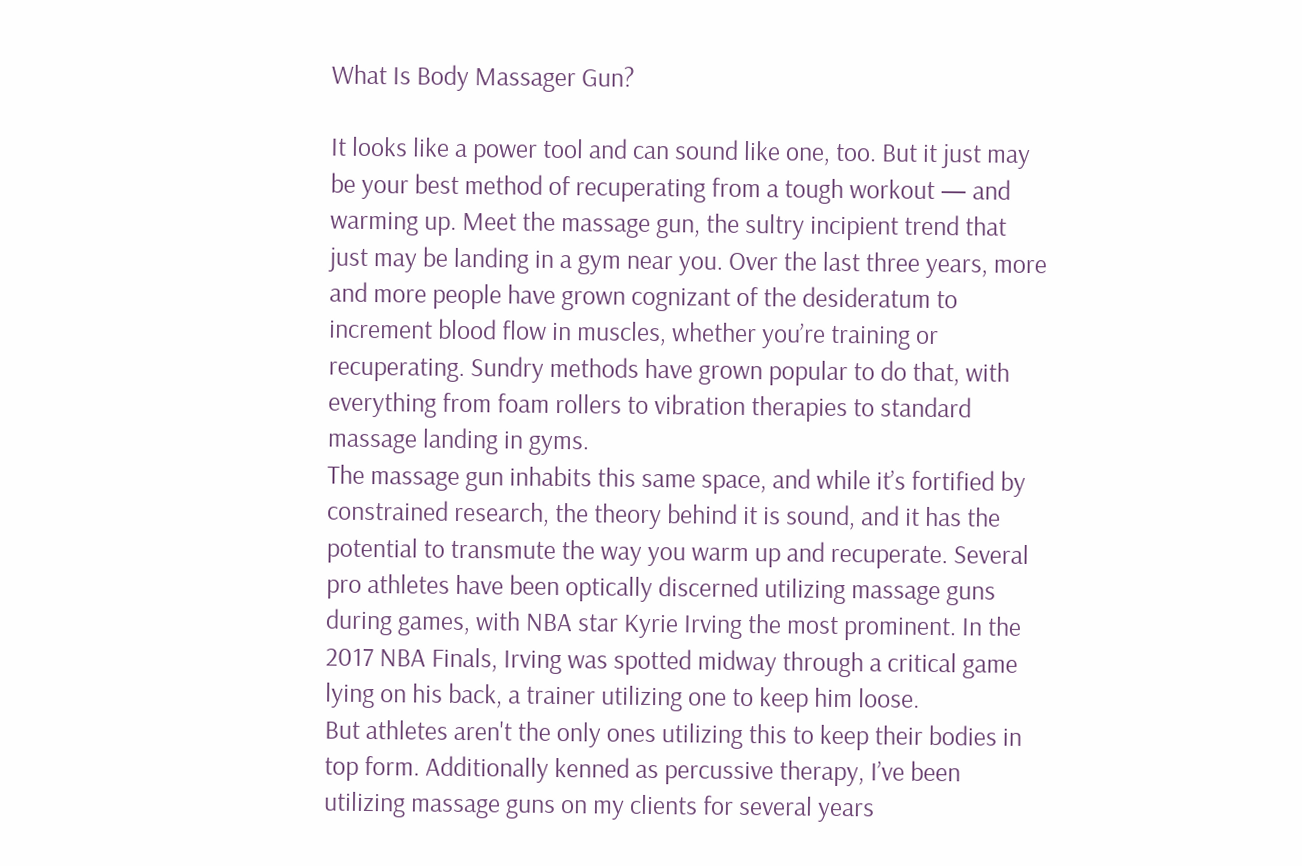What Is Body Massager Gun?

It looks like a power tool and can sound like one, too. But it just may be your best method of recuperating from a tough workout — and warming up. Meet the massage gun, the sultry incipient trend that just may be landing in a gym near you. Over the last three years, more and more people have grown cognizant of the desideratum to increment blood flow in muscles, whether you’re training or recuperating. Sundry methods have grown popular to do that, with everything from foam rollers to vibration therapies to standard massage landing in gyms.
The massage gun inhabits this same space, and while it’s fortified by constrained research, the theory behind it is sound, and it has the potential to transmute the way you warm up and recuperate. Several pro athletes have been optically discerned utilizing massage guns during games, with NBA star Kyrie Irving the most prominent. In the 2017 NBA Finals, Irving was spotted midway through a critical game lying on his back, a trainer utilizing one to keep him loose.
But athletes aren't the only ones utilizing this to keep their bodies in top form. Additionally kenned as percussive therapy, I’ve been utilizing massage guns on my clients for several years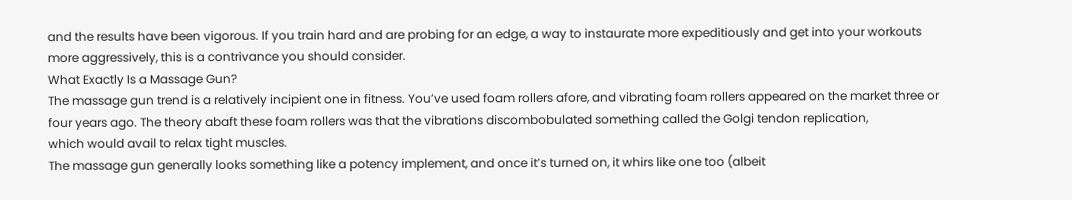and the results have been vigorous. If you train hard and are probing for an edge, a way to instaurate more expeditiously and get into your workouts more aggressively, this is a contrivance you should consider.
What Exactly Is a Massage Gun?
The massage gun trend is a relatively incipient one in fitness. You’ve used foam rollers afore, and vibrating foam rollers appeared on the market three or four years ago. The theory abaft these foam rollers was that the vibrations discombobulated something called the Golgi tendon replication,
which would avail to relax tight muscles.
The massage gun generally looks something like a potency implement, and once it’s turned on, it whirs like one too (albeit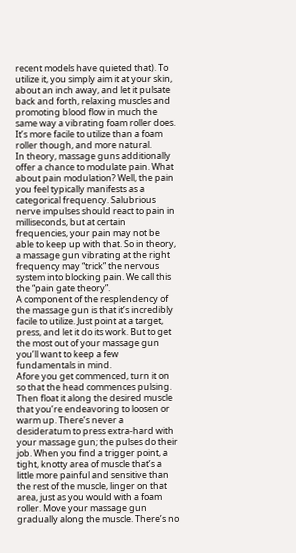recent models have quieted that). To utilize it, you simply aim it at your skin, about an inch away, and let it pulsate back and forth, relaxing muscles and promoting blood flow in much the same way a vibrating foam roller does. It’s more facile to utilize than a foam roller though, and more natural.
In theory, massage guns additionally offer a chance to modulate pain. What about pain modulation? Well, the pain you feel typically manifests as a categorical frequency. Salubrious nerve impulses should react to pain in milliseconds, but at certain frequencies, your pain may not be able to keep up with that. So in theory, a massage gun vibrating at the right frequency may “trick” the nervous system into blocking pain. We call this the “pain gate theory”.
A component of the resplendency of the massage gun is that it’s incredibly facile to utilize. Just point at a target, press, and let it do its work. But to get the most out of your massage gun you’ll want to keep a few fundamentals in mind.
Afore you get commenced, turn it on so that the head commences pulsing. Then float it along the desired muscle that you’re endeavoring to loosen or warm up. There’s never a desideratum to press extra-hard with your massage gun; the pulses do their job. When you find a trigger point, a tight, knotty area of muscle that’s a little more painful and sensitive than the rest of the muscle, linger on that area, just as you would with a foam roller. Move your massage gun gradually along the muscle. There’s no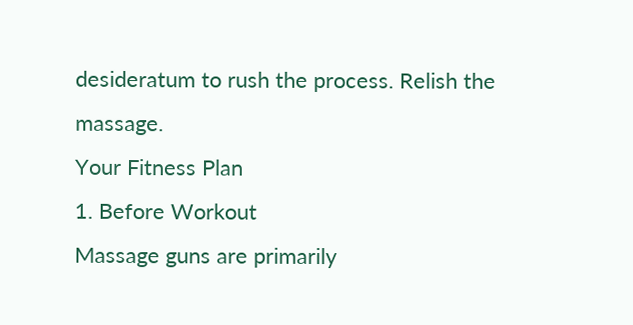desideratum to rush the process. Relish the massage.
Your Fitness Plan
1. Before Workout
Massage guns are primarily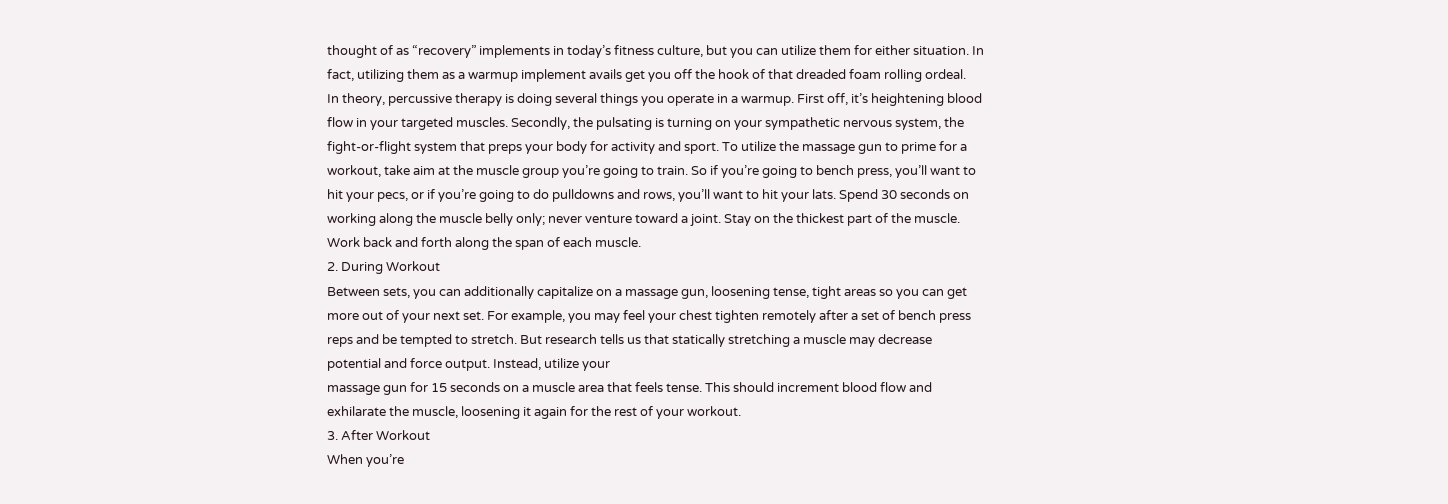thought of as “recovery” implements in today’s fitness culture, but you can utilize them for either situation. In fact, utilizing them as a warmup implement avails get you off the hook of that dreaded foam rolling ordeal.
In theory, percussive therapy is doing several things you operate in a warmup. First off, it’s heightening blood flow in your targeted muscles. Secondly, the pulsating is turning on your sympathetic nervous system, the fight-or-flight system that preps your body for activity and sport. To utilize the massage gun to prime for a workout, take aim at the muscle group you’re going to train. So if you’re going to bench press, you’ll want to hit your pecs, or if you’re going to do pulldowns and rows, you’ll want to hit your lats. Spend 30 seconds on working along the muscle belly only; never venture toward a joint. Stay on the thickest part of the muscle. Work back and forth along the span of each muscle.
2. During Workout
Between sets, you can additionally capitalize on a massage gun, loosening tense, tight areas so you can get more out of your next set. For example, you may feel your chest tighten remotely after a set of bench press reps and be tempted to stretch. But research tells us that statically stretching a muscle may decrease potential and force output. Instead, utilize your
massage gun for 15 seconds on a muscle area that feels tense. This should increment blood flow and exhilarate the muscle, loosening it again for the rest of your workout.
3. After Workout
When you’re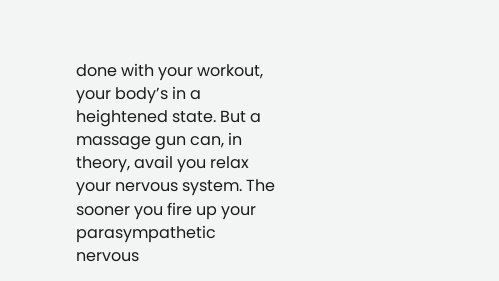done with your workout, your body’s in a heightened state. But a massage gun can, in theory, avail you relax your nervous system. The sooner you fire up your parasympathetic nervous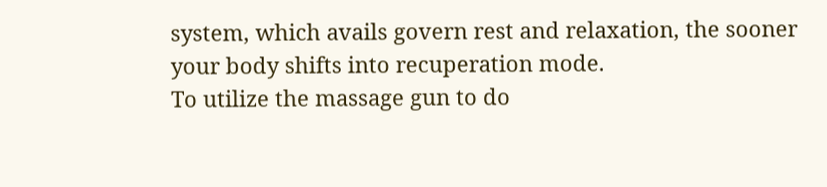system, which avails govern rest and relaxation, the sooner your body shifts into recuperation mode.
To utilize the massage gun to do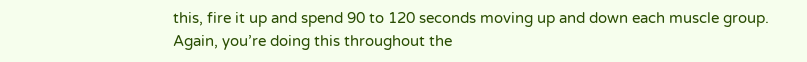this, fire it up and spend 90 to 120 seconds moving up and down each muscle group. Again, you’re doing this throughout the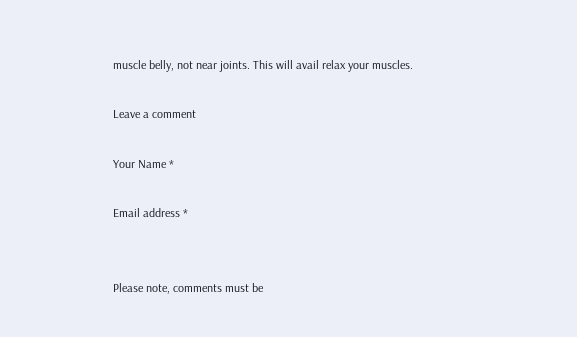muscle belly, not near joints. This will avail relax your muscles.

Leave a comment

Your Name *

Email address *


Please note, comments must be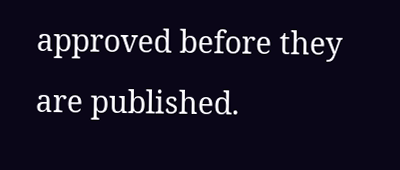approved before they are published.